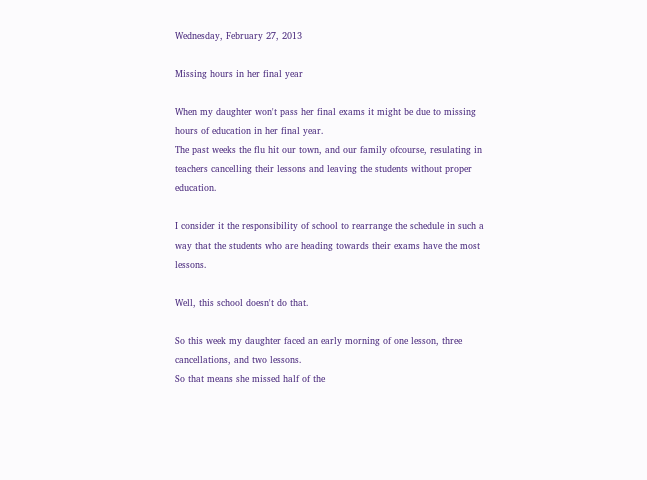Wednesday, February 27, 2013

Missing hours in her final year

When my daughter won't pass her final exams it might be due to missing hours of education in her final year.
The past weeks the flu hit our town, and our family ofcourse, resulating in teachers cancelling their lessons and leaving the students without proper education.

I consider it the responsibility of school to rearrange the schedule in such a way that the students who are heading towards their exams have the most lessons.

Well, this school doesn't do that.

So this week my daughter faced an early morning of one lesson, three cancellations, and two lessons.
So that means she missed half of the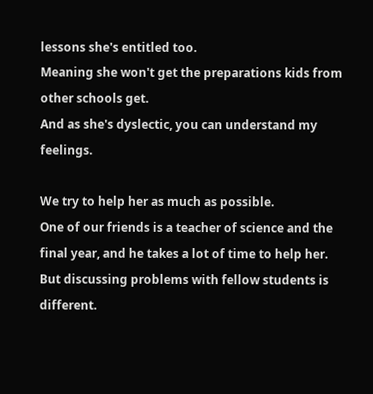lessons she's entitled too.
Meaning she won't get the preparations kids from other schools get.
And as she's dyslectic, you can understand my feelings.

We try to help her as much as possible.
One of our friends is a teacher of science and the final year, and he takes a lot of time to help her.
But discussing problems with fellow students is different.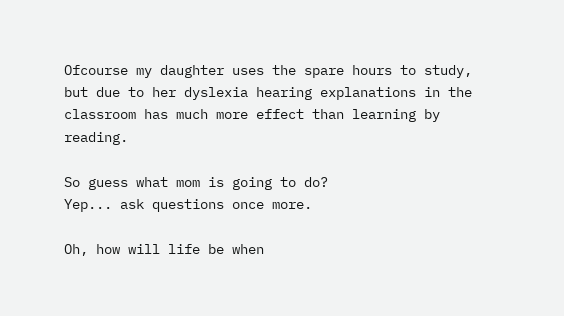Ofcourse my daughter uses the spare hours to study, but due to her dyslexia hearing explanations in the classroom has much more effect than learning by reading.

So guess what mom is going to do?
Yep... ask questions once more.

Oh, how will life be when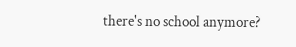there's no school anymore?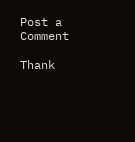Post a Comment

Thank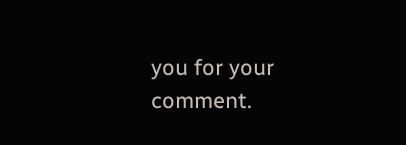you for your comment.